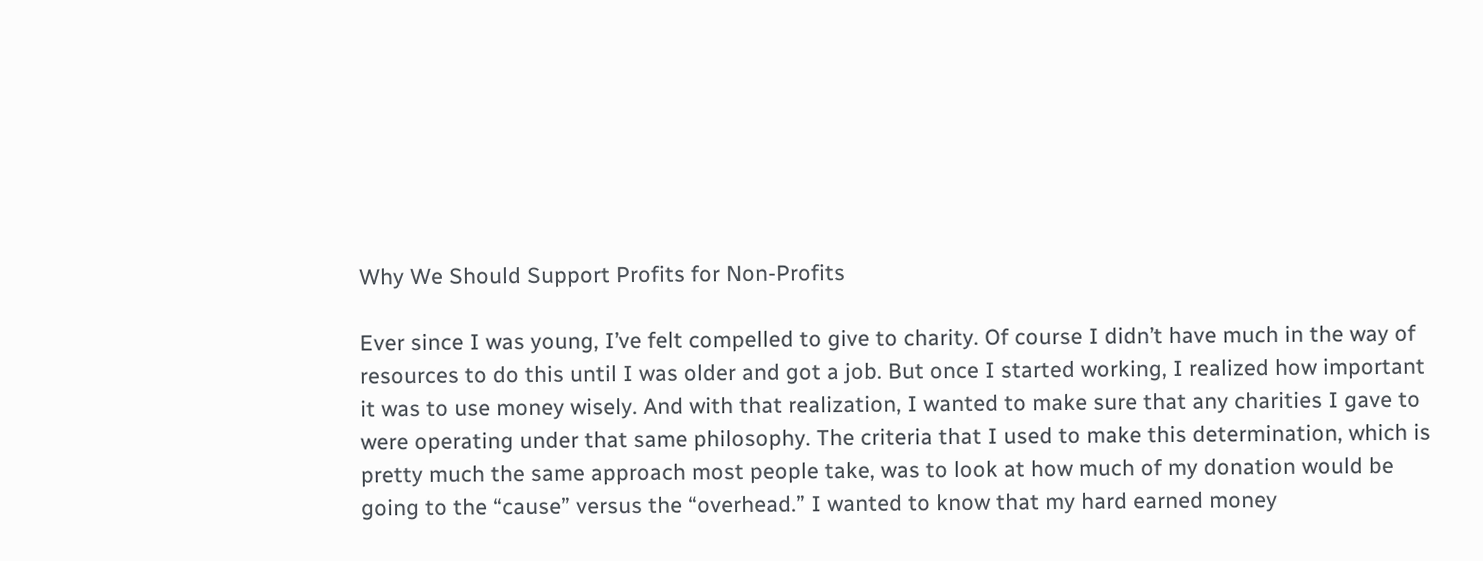Why We Should Support Profits for Non-Profits

Ever since I was young, I’ve felt compelled to give to charity. Of course I didn’t have much in the way of resources to do this until I was older and got a job. But once I started working, I realized how important it was to use money wisely. And with that realization, I wanted to make sure that any charities I gave to were operating under that same philosophy. The criteria that I used to make this determination, which is pretty much the same approach most people take, was to look at how much of my donation would be going to the “cause” versus the “overhead.” I wanted to know that my hard earned money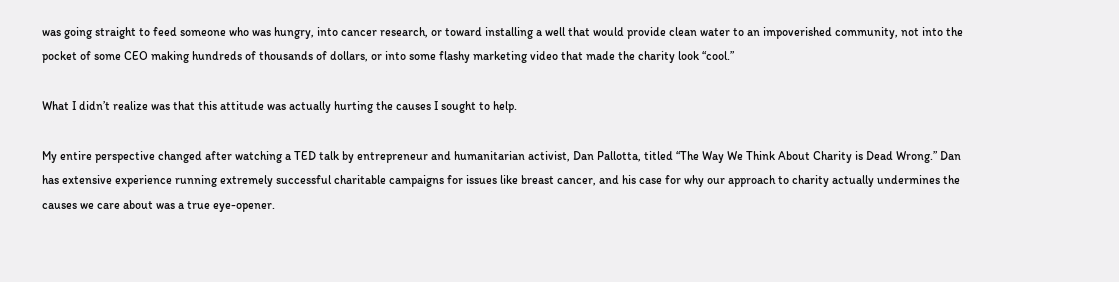was going straight to feed someone who was hungry, into cancer research, or toward installing a well that would provide clean water to an impoverished community, not into the pocket of some CEO making hundreds of thousands of dollars, or into some flashy marketing video that made the charity look “cool.”

What I didn’t realize was that this attitude was actually hurting the causes I sought to help.

My entire perspective changed after watching a TED talk by entrepreneur and humanitarian activist, Dan Pallotta, titled “The Way We Think About Charity is Dead Wrong.” Dan has extensive experience running extremely successful charitable campaigns for issues like breast cancer, and his case for why our approach to charity actually undermines the causes we care about was a true eye-opener.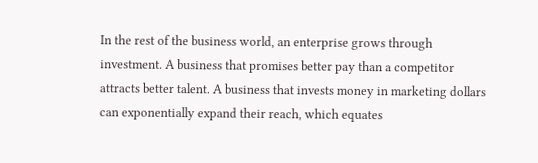In the rest of the business world, an enterprise grows through investment. A business that promises better pay than a competitor attracts better talent. A business that invests money in marketing dollars can exponentially expand their reach, which equates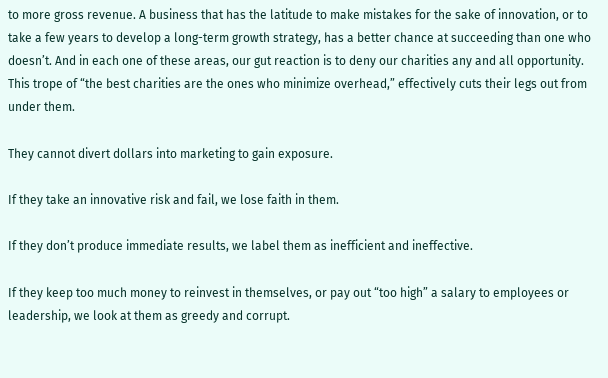to more gross revenue. A business that has the latitude to make mistakes for the sake of innovation, or to take a few years to develop a long-term growth strategy, has a better chance at succeeding than one who doesn’t. And in each one of these areas, our gut reaction is to deny our charities any and all opportunity. This trope of “the best charities are the ones who minimize overhead,” effectively cuts their legs out from under them.

They cannot divert dollars into marketing to gain exposure.

If they take an innovative risk and fail, we lose faith in them.

If they don’t produce immediate results, we label them as inefficient and ineffective.

If they keep too much money to reinvest in themselves, or pay out “too high” a salary to employees or leadership, we look at them as greedy and corrupt.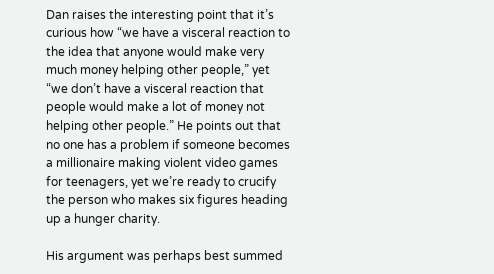Dan raises the interesting point that it’s curious how “we have a visceral reaction to the idea that anyone would make very much money helping other people,” yet “we don’t have a visceral reaction that people would make a lot of money not helping other people.” He points out that no one has a problem if someone becomes a millionaire making violent video games for teenagers, yet we’re ready to crucify the person who makes six figures heading up a hunger charity.

His argument was perhaps best summed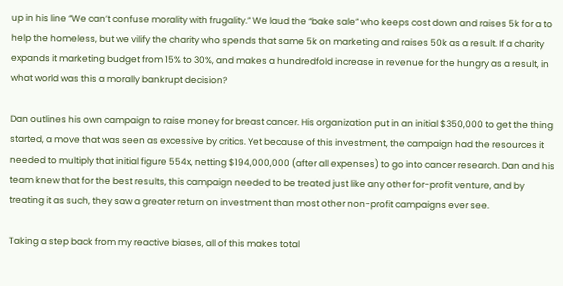up in his line “We can’t confuse morality with frugality.” We laud the “bake sale” who keeps cost down and raises 5k for a to help the homeless, but we vilify the charity who spends that same 5k on marketing and raises 50k as a result. If a charity expands it marketing budget from 15% to 30%, and makes a hundredfold increase in revenue for the hungry as a result, in what world was this a morally bankrupt decision?

Dan outlines his own campaign to raise money for breast cancer. His organization put in an initial $350,000 to get the thing started, a move that was seen as excessive by critics. Yet because of this investment, the campaign had the resources it needed to multiply that initial figure 554x, netting $194,000,000 (after all expenses) to go into cancer research. Dan and his team knew that for the best results, this campaign needed to be treated just like any other for-profit venture, and by treating it as such, they saw a greater return on investment than most other non-profit campaigns ever see.

Taking a step back from my reactive biases, all of this makes total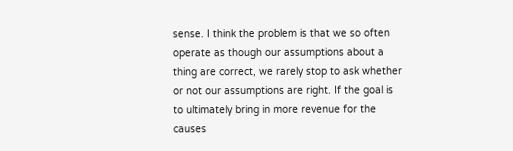sense. I think the problem is that we so often operate as though our assumptions about a thing are correct, we rarely stop to ask whether or not our assumptions are right. If the goal is to ultimately bring in more revenue for the causes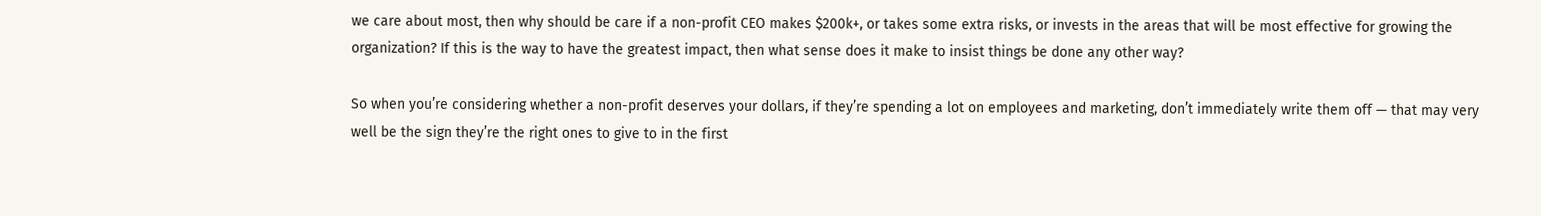we care about most, then why should be care if a non-profit CEO makes $200k+, or takes some extra risks, or invests in the areas that will be most effective for growing the organization? If this is the way to have the greatest impact, then what sense does it make to insist things be done any other way?

So when you’re considering whether a non-profit deserves your dollars, if they’re spending a lot on employees and marketing, don’t immediately write them off — that may very well be the sign they’re the right ones to give to in the first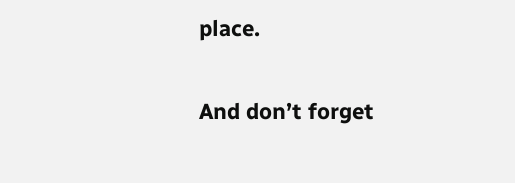place.

And don’t forget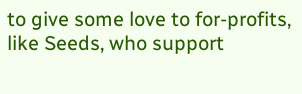to give some love to for-profits, like Seeds, who support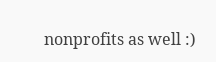nonprofits as well :)